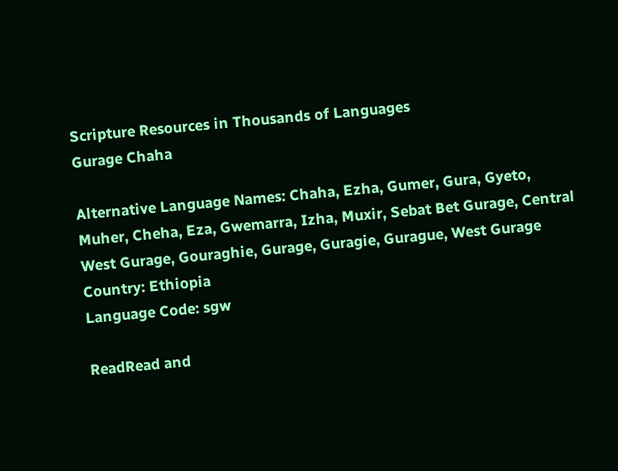Scripture Resources in Thousands of Languages
Gurage Chaha

Alternative Language Names: Chaha, Ezha, Gumer, Gura, Gyeto, Muher, Cheha, Eza, Gwemarra, Izha, Muxir, Sebat Bet Gurage, Central West Gurage, Gouraghie, Gurage, Guragie, Gurague, West Gurage
Country: Ethiopia
Language Code: sgw

ReadRead and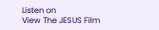Listen on
View The JESUS Film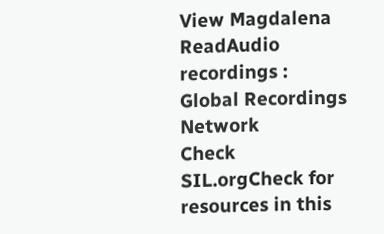View Magdalena
ReadAudio recordings : Global Recordings Network
Check SIL.orgCheck for resources in this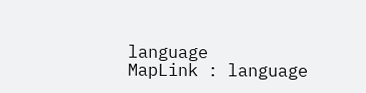language
MapLink : language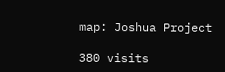map: Joshua Project

380 visits